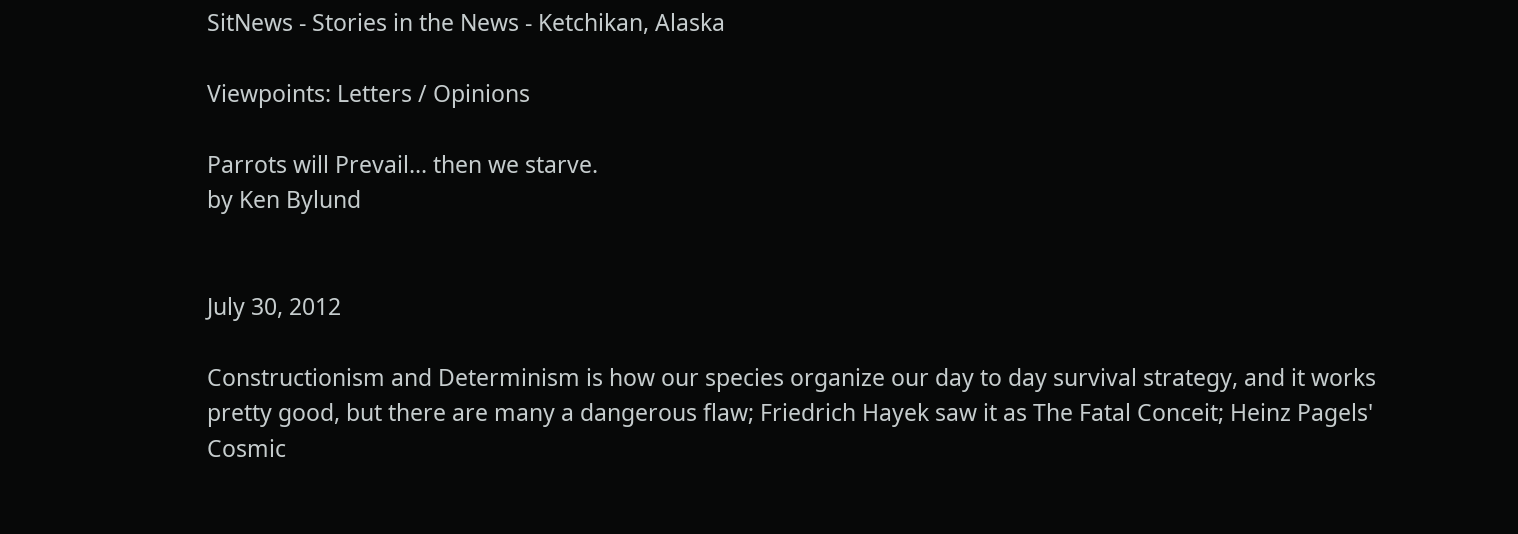SitNews - Stories in the News - Ketchikan, Alaska

Viewpoints: Letters / Opinions

Parrots will Prevail... then we starve.
by Ken Bylund


July 30, 2012

Constructionism and Determinism is how our species organize our day to day survival strategy, and it works pretty good, but there are many a dangerous flaw; Friedrich Hayek saw it as The Fatal Conceit; Heinz Pagels' Cosmic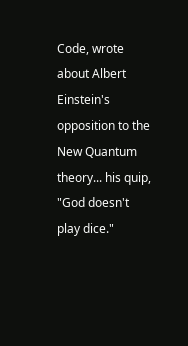Code, wrote about Albert Einstein's opposition to the New Quantum theory... his quip, "God doesn't play dice."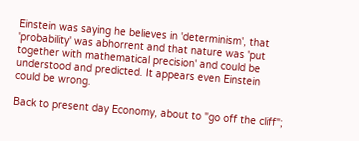Einstein was saying he believes in 'determinism', that 'probability' was abhorrent and that nature was 'put together with mathematical precision' and could be understood and predicted. It appears even Einstein could be wrong.

Back to present day Economy, about to "go off the cliff";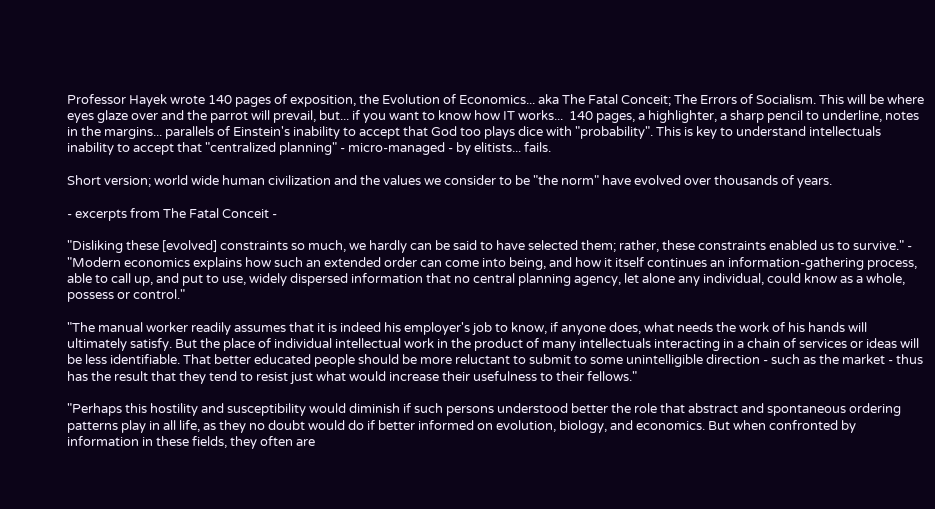Professor Hayek wrote 140 pages of exposition, the Evolution of Economics... aka The Fatal Conceit; The Errors of Socialism. This will be where eyes glaze over and the parrot will prevail, but... if you want to know how IT works...  140 pages, a highlighter, a sharp pencil to underline, notes in the margins... parallels of Einstein's inability to accept that God too plays dice with "probability". This is key to understand intellectuals inability to accept that "centralized planning" - micro-managed - by elitists... fails.

Short version; world wide human civilization and the values we consider to be "the norm" have evolved over thousands of years.

- excerpts from The Fatal Conceit -

"Disliking these [evolved] constraints so much, we hardly can be said to have selected them; rather, these constraints enabled us to survive." - "Modern economics explains how such an extended order can come into being, and how it itself continues an information-gathering process, able to call up, and put to use, widely dispersed information that no central planning agency, let alone any individual, could know as a whole, possess or control."

"The manual worker readily assumes that it is indeed his employer's job to know, if anyone does, what needs the work of his hands will ultimately satisfy. But the place of individual intellectual work in the product of many intellectuals interacting in a chain of services or ideas will be less identifiable. That better educated people should be more reluctant to submit to some unintelligible direction - such as the market - thus has the result that they tend to resist just what would increase their usefulness to their fellows."

"Perhaps this hostility and susceptibility would diminish if such persons understood better the role that abstract and spontaneous ordering patterns play in all life, as they no doubt would do if better informed on evolution, biology, and economics. But when confronted by information in these fields, they often are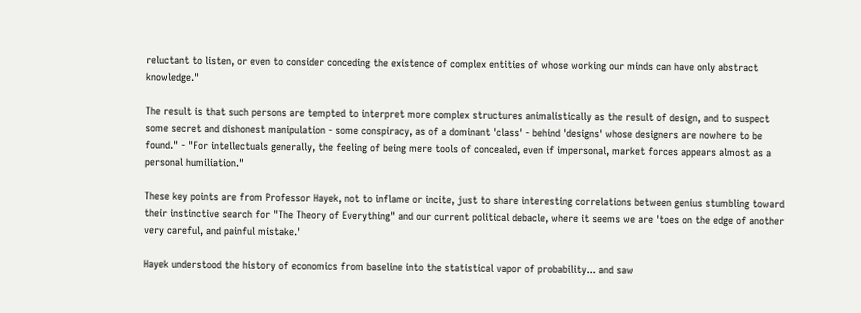reluctant to listen, or even to consider conceding the existence of complex entities of whose working our minds can have only abstract knowledge."

The result is that such persons are tempted to interpret more complex structures animalistically as the result of design, and to suspect some secret and dishonest manipulation - some conspiracy, as of a dominant 'class' - behind 'designs' whose designers are nowhere to be found." - "For intellectuals generally, the feeling of being mere tools of concealed, even if impersonal, market forces appears almost as a personal humiliation."

These key points are from Professor Hayek, not to inflame or incite, just to share interesting correlations between genius stumbling toward their instinctive search for "The Theory of Everything" and our current political debacle, where it seems we are 'toes on the edge of another very careful, and painful mistake.'

Hayek understood the history of economics from baseline into the statistical vapor of probability... and saw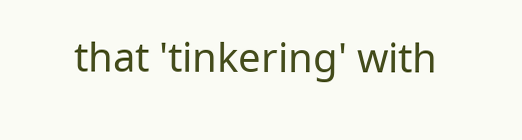that 'tinkering' with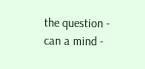the question - can a mind -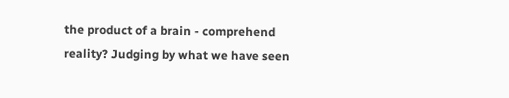the product of a brain - comprehend reality? Judging by what we have seen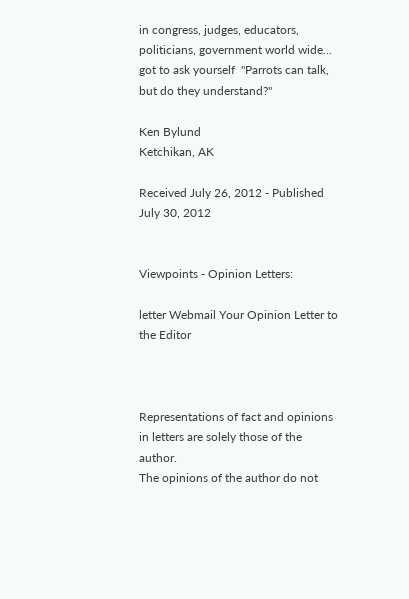in congress, judges, educators, politicians, government world wide... got to ask yourself  "Parrots can talk, but do they understand?"

Ken Bylund
Ketchikan, AK

Received July 26, 2012 - Published July 30, 2012


Viewpoints - Opinion Letters:

letter Webmail Your Opinion Letter to the Editor



Representations of fact and opinions in letters are solely those of the author.
The opinions of the author do not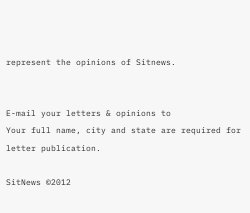represent the opinions of Sitnews.


E-mail your letters & opinions to
Your full name, city and state are required for letter publication.

SitNews ©2012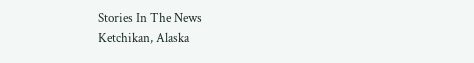Stories In The News
Ketchikan, Alaska